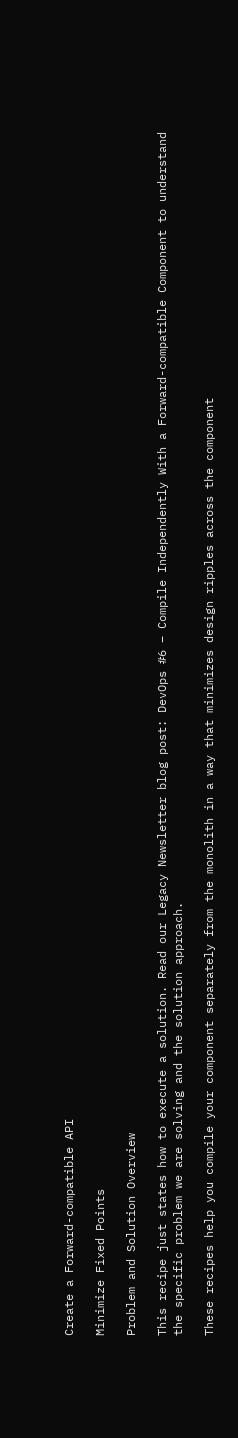Create a Forward-compatible API

Minimize Fixed Points

Problem and Solution Overview

This recipe just states how to execute a solution. Read our Legacy Newsletter blog post: DevOps #6 – Compile Independently With a Forward-compatible Component to understand the specific problem we are solving and the solution approach.

These recipes help you compile your component separately from the monolith in a way that minimizes design ripples across the component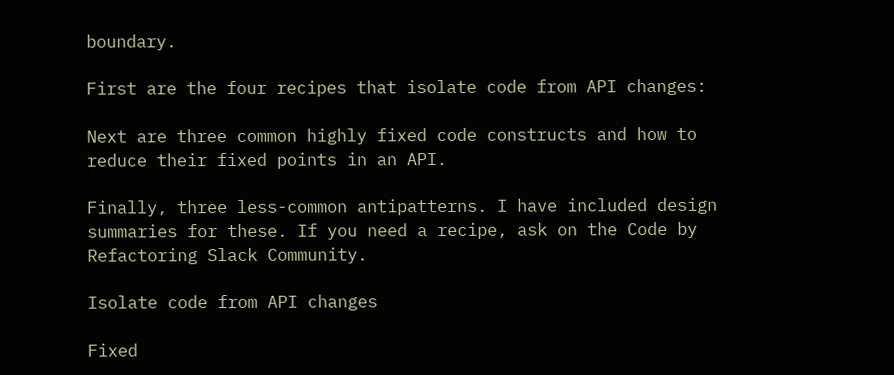boundary.

First are the four recipes that isolate code from API changes:

Next are three common highly fixed code constructs and how to reduce their fixed points in an API.

Finally, three less-common antipatterns. I have included design summaries for these. If you need a recipe, ask on the Code by Refactoring Slack Community.

Isolate code from API changes

Fixed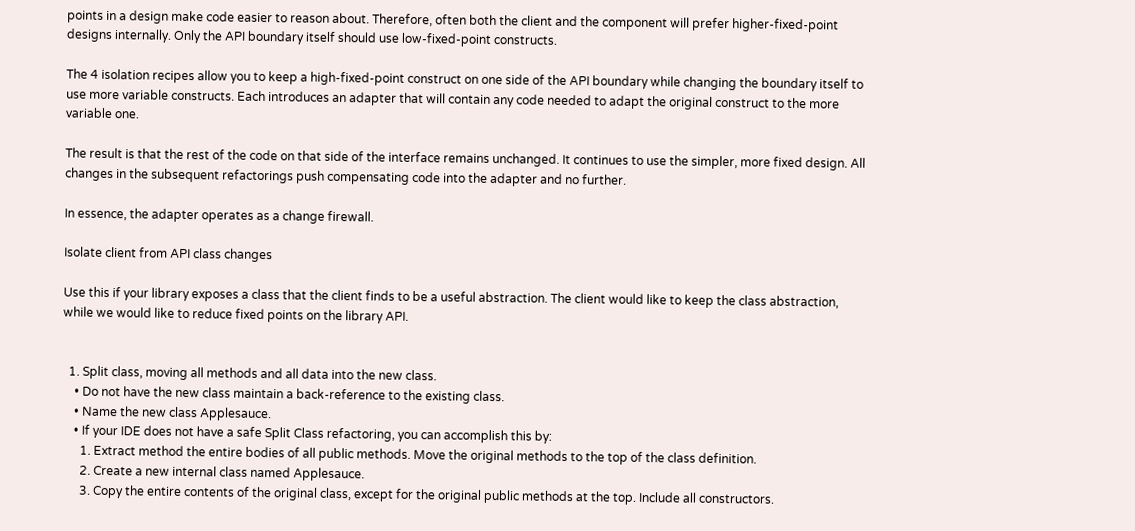points in a design make code easier to reason about. Therefore, often both the client and the component will prefer higher-fixed-point designs internally. Only the API boundary itself should use low-fixed-point constructs.

The 4 isolation recipes allow you to keep a high-fixed-point construct on one side of the API boundary while changing the boundary itself to use more variable constructs. Each introduces an adapter that will contain any code needed to adapt the original construct to the more variable one.

The result is that the rest of the code on that side of the interface remains unchanged. It continues to use the simpler, more fixed design. All changes in the subsequent refactorings push compensating code into the adapter and no further.

In essence, the adapter operates as a change firewall.

Isolate client from API class changes

Use this if your library exposes a class that the client finds to be a useful abstraction. The client would like to keep the class abstraction, while we would like to reduce fixed points on the library API.


  1. Split class, moving all methods and all data into the new class.
    • Do not have the new class maintain a back-reference to the existing class.
    • Name the new class Applesauce.
    • If your IDE does not have a safe Split Class refactoring, you can accomplish this by:
      1. Extract method the entire bodies of all public methods. Move the original methods to the top of the class definition.
      2. Create a new internal class named Applesauce.
      3. Copy the entire contents of the original class, except for the original public methods at the top. Include all constructors.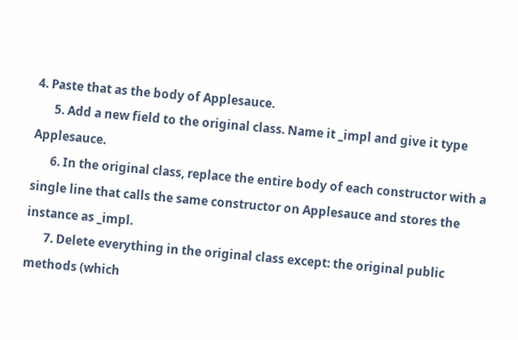4. Paste that as the body of Applesauce.
      5. Add a new field to the original class. Name it _impl and give it type Applesauce.
      6. In the original class, replace the entire body of each constructor with a single line that calls the same constructor on Applesauce and stores the instance as _impl.
      7. Delete everything in the original class except: the original public methods (which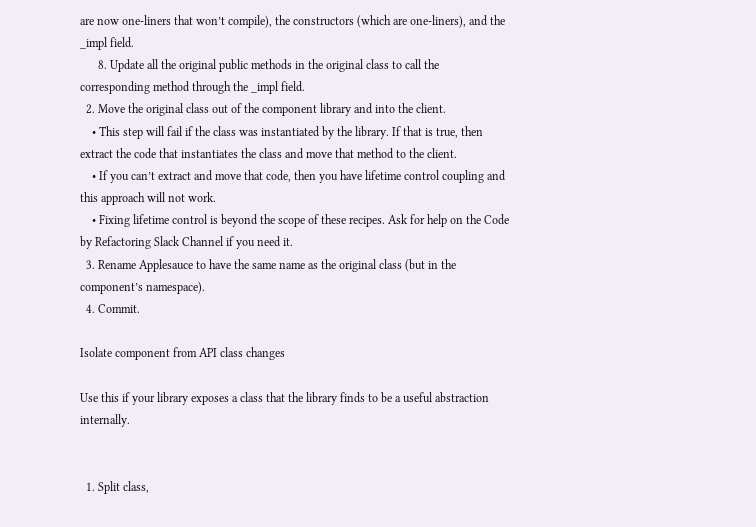are now one-liners that won’t compile), the constructors (which are one-liners), and the _impl field.
      8. Update all the original public methods in the original class to call the corresponding method through the _impl field.
  2. Move the original class out of the component library and into the client.
    • This step will fail if the class was instantiated by the library. If that is true, then extract the code that instantiates the class and move that method to the client.
    • If you can’t extract and move that code, then you have lifetime control coupling and this approach will not work.
    • Fixing lifetime control is beyond the scope of these recipes. Ask for help on the Code by Refactoring Slack Channel if you need it.
  3. Rename Applesauce to have the same name as the original class (but in the component’s namespace).
  4. Commit.

Isolate component from API class changes

Use this if your library exposes a class that the library finds to be a useful abstraction internally.


  1. Split class,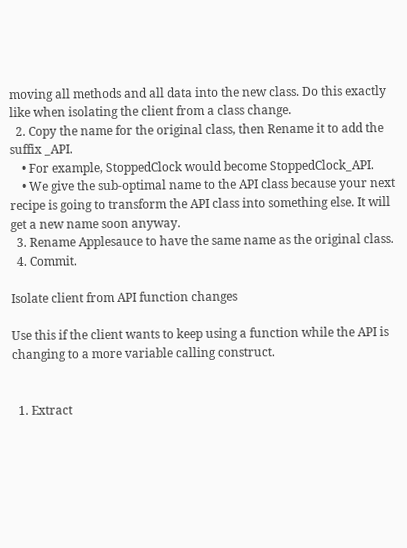moving all methods and all data into the new class. Do this exactly like when isolating the client from a class change.
  2. Copy the name for the original class, then Rename it to add the suffix _API.
    • For example, StoppedClock would become StoppedClock_API.
    • We give the sub-optimal name to the API class because your next recipe is going to transform the API class into something else. It will get a new name soon anyway.
  3. Rename Applesauce to have the same name as the original class.
  4. Commit.

Isolate client from API function changes

Use this if the client wants to keep using a function while the API is changing to a more variable calling construct.


  1. Extract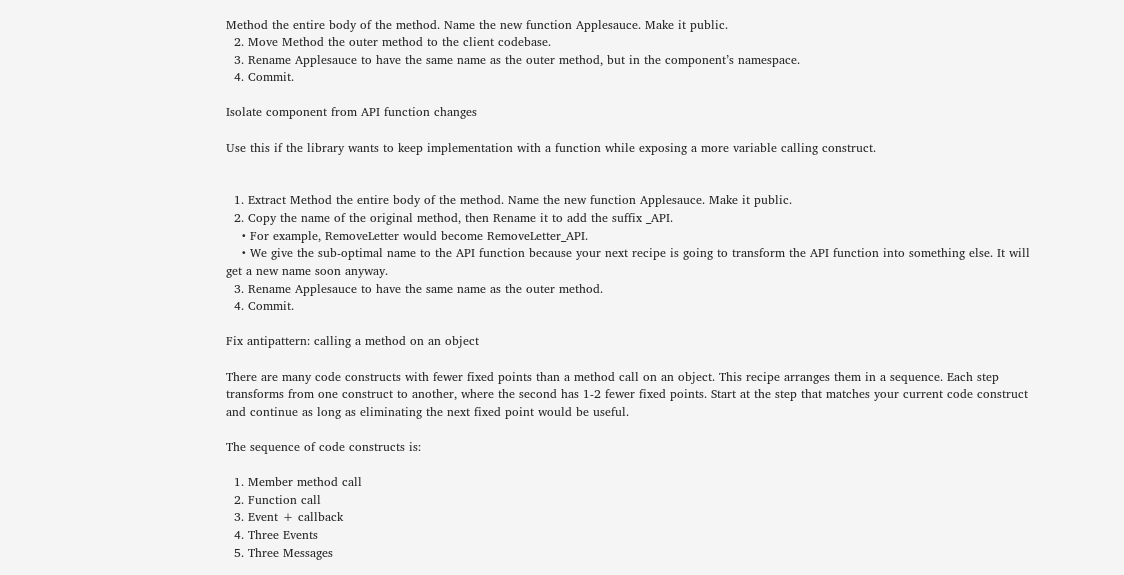Method the entire body of the method. Name the new function Applesauce. Make it public.
  2. Move Method the outer method to the client codebase.
  3. Rename Applesauce to have the same name as the outer method, but in the component’s namespace.
  4. Commit.

Isolate component from API function changes

Use this if the library wants to keep implementation with a function while exposing a more variable calling construct.


  1. Extract Method the entire body of the method. Name the new function Applesauce. Make it public.
  2. Copy the name of the original method, then Rename it to add the suffix _API.
    • For example, RemoveLetter would become RemoveLetter_API.
    • We give the sub-optimal name to the API function because your next recipe is going to transform the API function into something else. It will get a new name soon anyway.
  3. Rename Applesauce to have the same name as the outer method.
  4. Commit.

Fix antipattern: calling a method on an object

There are many code constructs with fewer fixed points than a method call on an object. This recipe arranges them in a sequence. Each step transforms from one construct to another, where the second has 1-2 fewer fixed points. Start at the step that matches your current code construct and continue as long as eliminating the next fixed point would be useful.

The sequence of code constructs is:

  1. Member method call
  2. Function call
  3. Event + callback
  4. Three Events
  5. Three Messages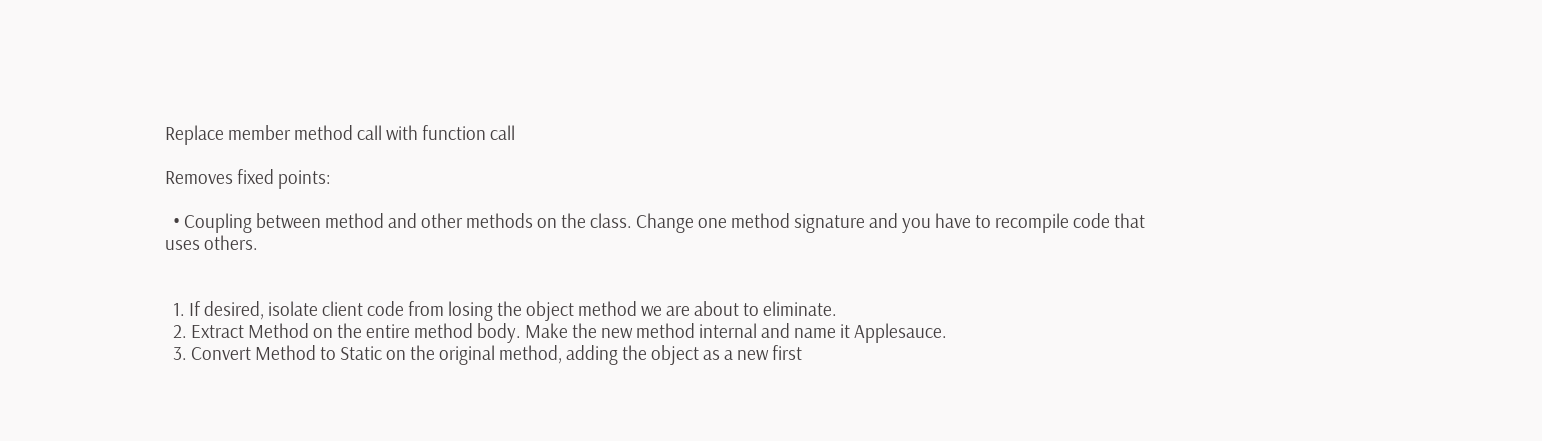Replace member method call with function call

Removes fixed points:

  • Coupling between method and other methods on the class. Change one method signature and you have to recompile code that uses others.


  1. If desired, isolate client code from losing the object method we are about to eliminate.
  2. Extract Method on the entire method body. Make the new method internal and name it Applesauce.
  3. Convert Method to Static on the original method, adding the object as a new first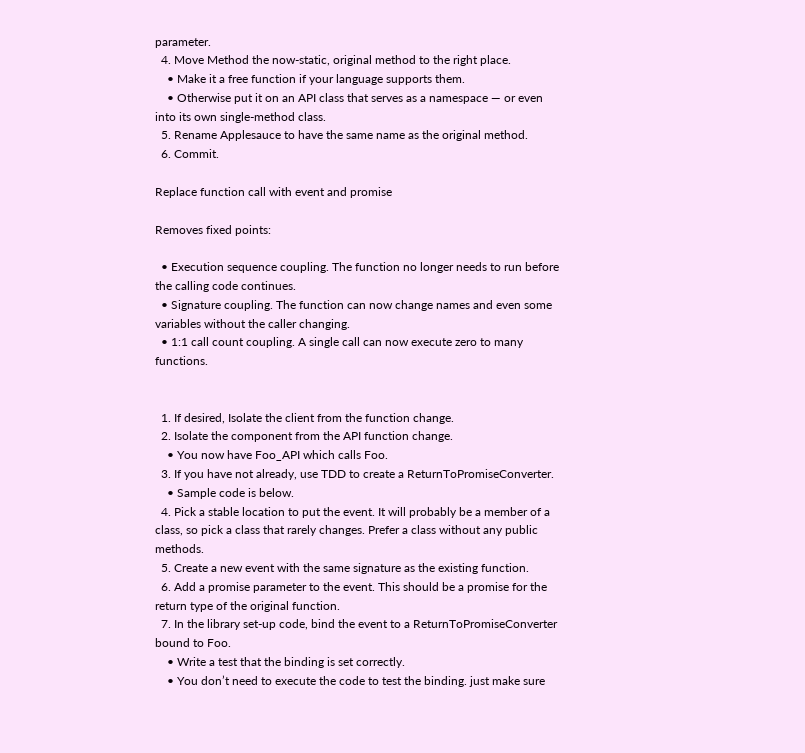parameter.
  4. Move Method the now-static, original method to the right place.
    • Make it a free function if your language supports them.
    • Otherwise put it on an API class that serves as a namespace — or even into its own single-method class.
  5. Rename Applesauce to have the same name as the original method.
  6. Commit.

Replace function call with event and promise

Removes fixed points:

  • Execution sequence coupling. The function no longer needs to run before the calling code continues.
  • Signature coupling. The function can now change names and even some variables without the caller changing.
  • 1:1 call count coupling. A single call can now execute zero to many functions.


  1. If desired, Isolate the client from the function change.
  2. Isolate the component from the API function change.
    • You now have Foo_API which calls Foo.
  3. If you have not already, use TDD to create a ReturnToPromiseConverter.
    • Sample code is below.
  4. Pick a stable location to put the event. It will probably be a member of a class, so pick a class that rarely changes. Prefer a class without any public methods.
  5. Create a new event with the same signature as the existing function.
  6. Add a promise parameter to the event. This should be a promise for the return type of the original function.
  7. In the library set-up code, bind the event to a ReturnToPromiseConverter bound to Foo.
    • Write a test that the binding is set correctly.
    • You don’t need to execute the code to test the binding. just make sure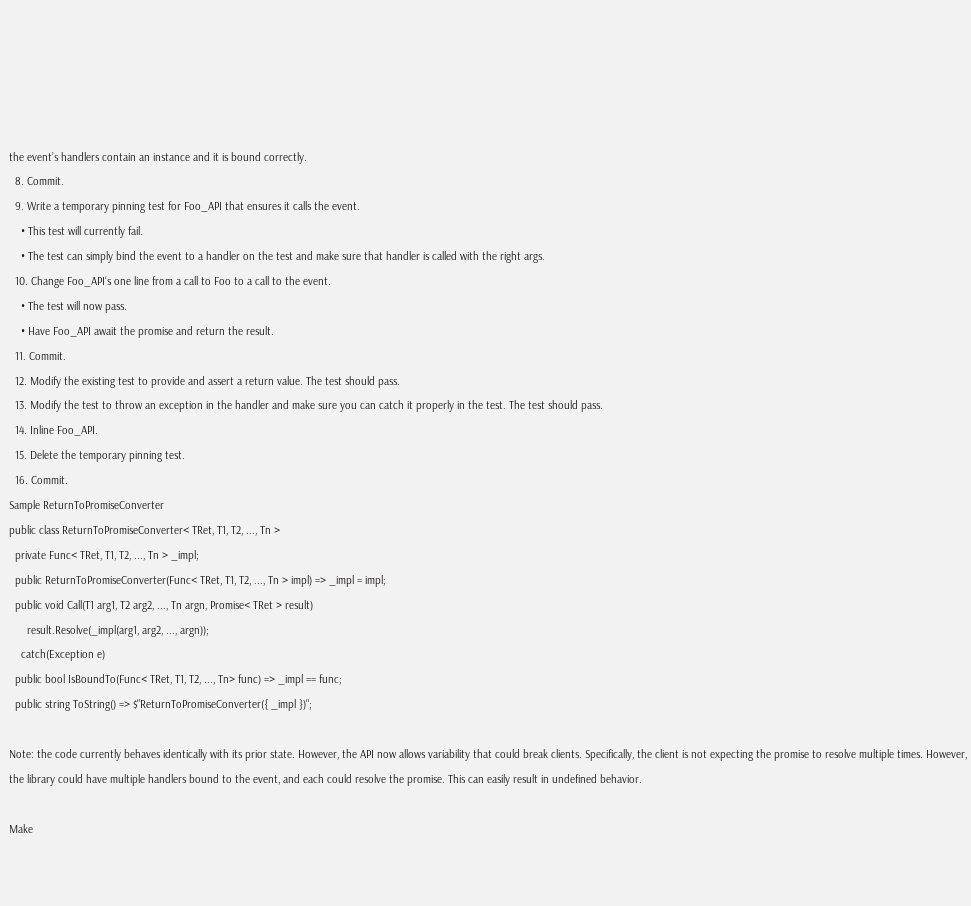the event’s handlers contain an instance and it is bound correctly.
  8. Commit.
  9. Write a temporary pinning test for Foo_API that ensures it calls the event.
    • This test will currently fail.
    • The test can simply bind the event to a handler on the test and make sure that handler is called with the right args.
  10. Change Foo_API‘s one line from a call to Foo to a call to the event.
    • The test will now pass.
    • Have Foo_API await the promise and return the result.
  11. Commit.
  12. Modify the existing test to provide and assert a return value. The test should pass.
  13. Modify the test to throw an exception in the handler and make sure you can catch it properly in the test. The test should pass.
  14. Inline Foo_API.
  15. Delete the temporary pinning test.
  16. Commit.
Sample ReturnToPromiseConverter
public class ReturnToPromiseConverter< TRet, T1, T2, ..., Tn >
  private Func< TRet, T1, T2, ..., Tn > _impl;
  public ReturnToPromiseConverter(Func< TRet, T1, T2, ..., Tn > impl) => _impl = impl;
  public void Call(T1 arg1, T2 arg2, ..., Tn argn, Promise< TRet > result)
      result.Resolve(_impl(arg1, arg2, ..., argn));
    catch(Exception e)
  public bool IsBoundTo(Func< TRet, T1, T2, ..., Tn> func) => _impl == func;
  public string ToString() => $"ReturnToPromiseConverter({ _impl })";

Note: the code currently behaves identically with its prior state. However, the API now allows variability that could break clients. Specifically, the client is not expecting the promise to resolve multiple times. However, the library could have multiple handlers bound to the event, and each could resolve the promise. This can easily result in undefined behavior.

Make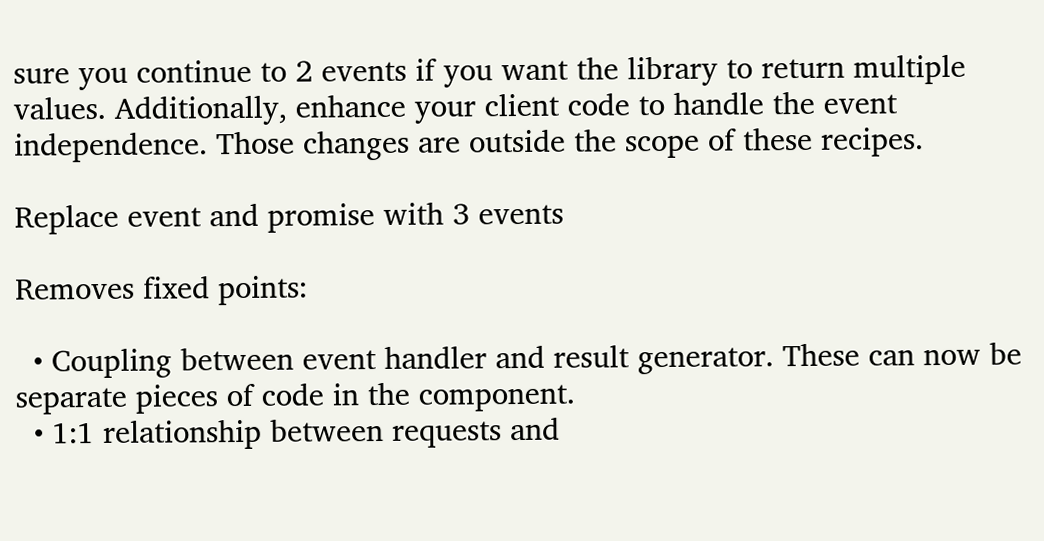sure you continue to 2 events if you want the library to return multiple values. Additionally, enhance your client code to handle the event independence. Those changes are outside the scope of these recipes.

Replace event and promise with 3 events

Removes fixed points:

  • Coupling between event handler and result generator. These can now be separate pieces of code in the component.
  • 1:1 relationship between requests and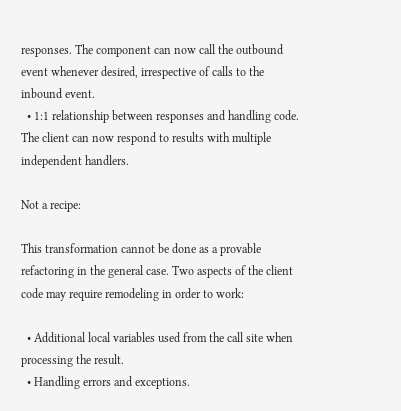responses. The component can now call the outbound event whenever desired, irrespective of calls to the inbound event.
  • 1:1 relationship between responses and handling code. The client can now respond to results with multiple independent handlers.

Not a recipe:

This transformation cannot be done as a provable refactoring in the general case. Two aspects of the client code may require remodeling in order to work:

  • Additional local variables used from the call site when processing the result.
  • Handling errors and exceptions.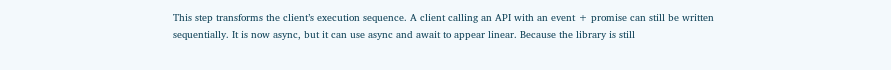This step transforms the client’s execution sequence. A client calling an API with an event + promise can still be written sequentially. It is now async, but it can use async and await to appear linear. Because the library is still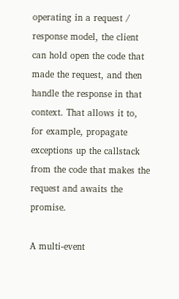operating in a request / response model, the client can hold open the code that made the request, and then handle the response in that context. That allows it to, for example, propagate exceptions up the callstack from the code that makes the request and awaits the promise.

A multi-event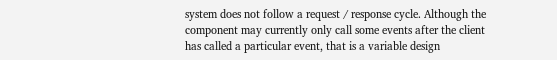system does not follow a request / response cycle. Although the component may currently only call some events after the client has called a particular event, that is a variable design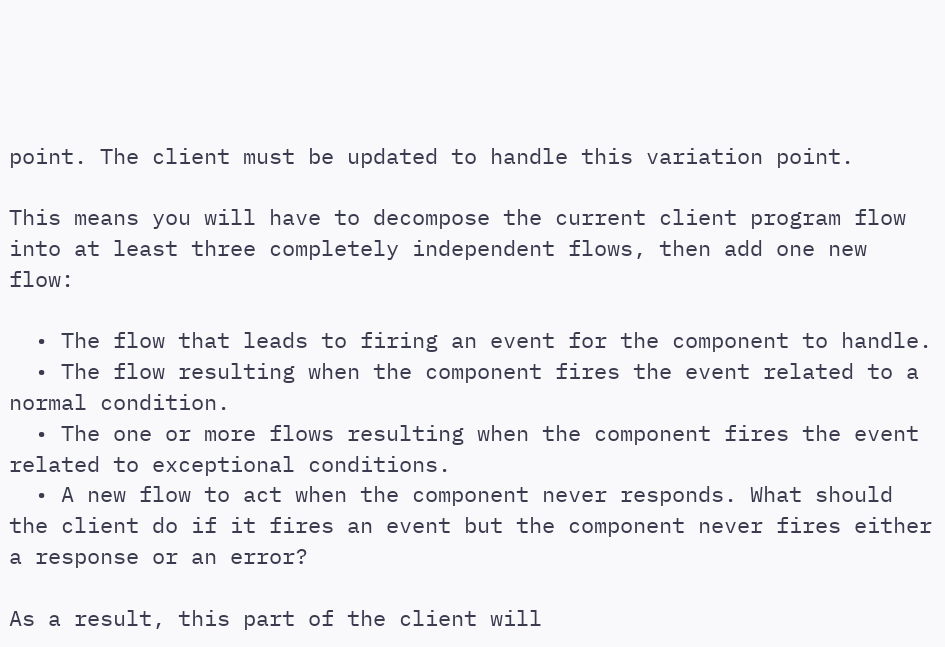point. The client must be updated to handle this variation point.

This means you will have to decompose the current client program flow into at least three completely independent flows, then add one new flow:

  • The flow that leads to firing an event for the component to handle.
  • The flow resulting when the component fires the event related to a normal condition.
  • The one or more flows resulting when the component fires the event related to exceptional conditions.
  • A new flow to act when the component never responds. What should the client do if it fires an event but the component never fires either a response or an error?

As a result, this part of the client will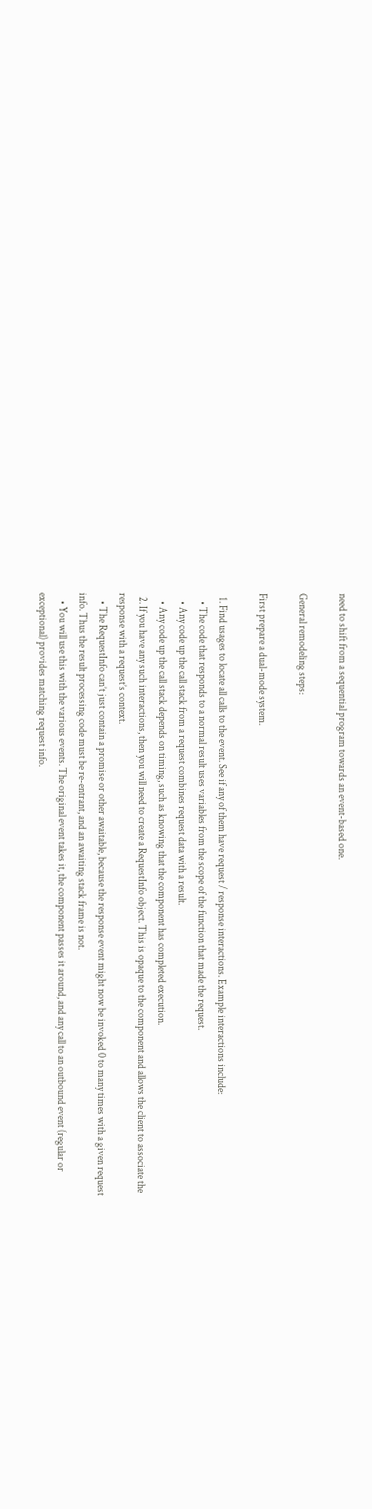need to shift from a sequential program towards an event-based one.

General remodeling steps:

First prepare a dual-mode system.

  1. Find usages to locate all calls to the event. See if any of them have request / response interactions. Example interactions include:
    • The code that responds to a normal result uses variables from the scope of the function that made the request.
    • Any code up the call stack from a request combines request data with a result.
    • Any code up the call stack depends on timing, such as knowing that the component has completed execution.
  2. If you have any such interactions, then you will need to create a RequestInfo object. This is opaque to the component and allows the client to associate the response with a request’s context.
    • The RequestInfo can’t just contain a promise or other awaitable, because the response event might now be invoked 0 to many times with a given request info. Thus the result processing code must be re-entrant, and an awaiting stack frame is not.
    • You will use this with the various events. The original event takes it, the component passes it around, and any call to an outbound event (regular or exceptional) provides matching request info.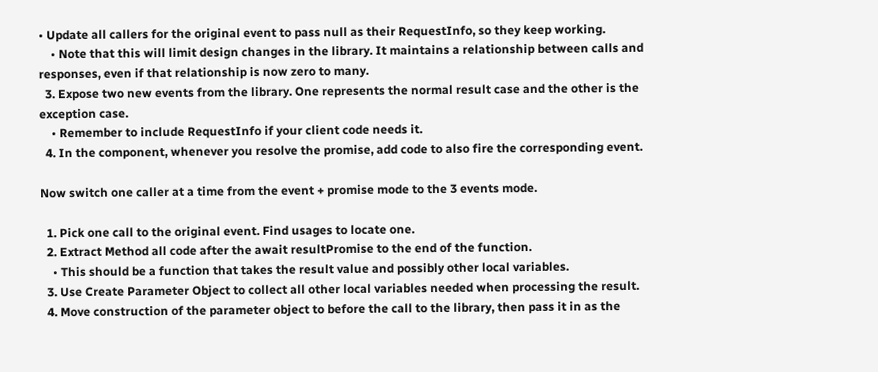• Update all callers for the original event to pass null as their RequestInfo, so they keep working.
    • Note that this will limit design changes in the library. It maintains a relationship between calls and responses, even if that relationship is now zero to many.
  3. Expose two new events from the library. One represents the normal result case and the other is the exception case.
    • Remember to include RequestInfo if your client code needs it.
  4. In the component, whenever you resolve the promise, add code to also fire the corresponding event.

Now switch one caller at a time from the event + promise mode to the 3 events mode.

  1. Pick one call to the original event. Find usages to locate one.
  2. Extract Method all code after the await resultPromise to the end of the function.
    • This should be a function that takes the result value and possibly other local variables.
  3. Use Create Parameter Object to collect all other local variables needed when processing the result.
  4. Move construction of the parameter object to before the call to the library, then pass it in as the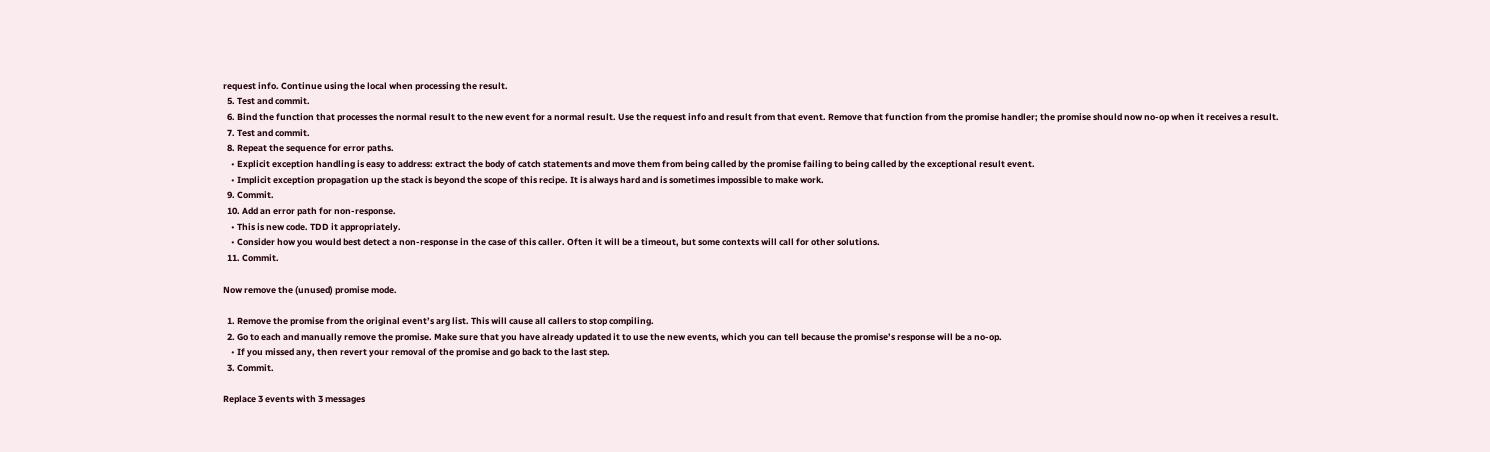request info. Continue using the local when processing the result.
  5. Test and commit.
  6. Bind the function that processes the normal result to the new event for a normal result. Use the request info and result from that event. Remove that function from the promise handler; the promise should now no-op when it receives a result.
  7. Test and commit.
  8. Repeat the sequence for error paths.
    • Explicit exception handling is easy to address: extract the body of catch statements and move them from being called by the promise failing to being called by the exceptional result event.
    • Implicit exception propagation up the stack is beyond the scope of this recipe. It is always hard and is sometimes impossible to make work.
  9. Commit.
  10. Add an error path for non-response.
    • This is new code. TDD it appropriately.
    • Consider how you would best detect a non-response in the case of this caller. Often it will be a timeout, but some contexts will call for other solutions.
  11. Commit.

Now remove the (unused) promise mode.

  1. Remove the promise from the original event’s arg list. This will cause all callers to stop compiling.
  2. Go to each and manually remove the promise. Make sure that you have already updated it to use the new events, which you can tell because the promise’s response will be a no-op.
    • If you missed any, then revert your removal of the promise and go back to the last step.
  3. Commit.

Replace 3 events with 3 messages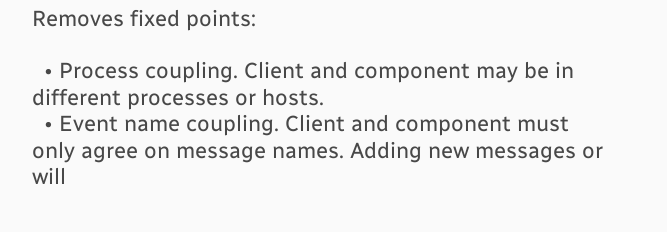Removes fixed points:

  • Process coupling. Client and component may be in different processes or hosts.
  • Event name coupling. Client and component must only agree on message names. Adding new messages or will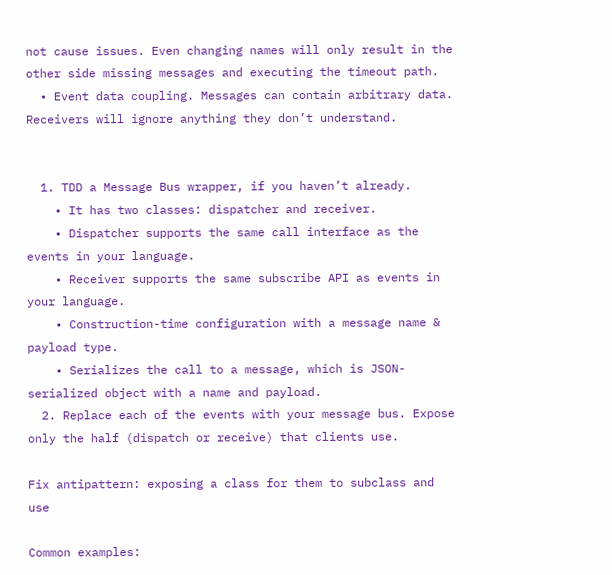not cause issues. Even changing names will only result in the other side missing messages and executing the timeout path.
  • Event data coupling. Messages can contain arbitrary data. Receivers will ignore anything they don’t understand.


  1. TDD a Message Bus wrapper, if you haven’t already.
    • It has two classes: dispatcher and receiver.
    • Dispatcher supports the same call interface as the events in your language.
    • Receiver supports the same subscribe API as events in your language.
    • Construction-time configuration with a message name & payload type.
    • Serializes the call to a message, which is JSON-serialized object with a name and payload.
  2. Replace each of the events with your message bus. Expose only the half (dispatch or receive) that clients use.

Fix antipattern: exposing a class for them to subclass and use

Common examples: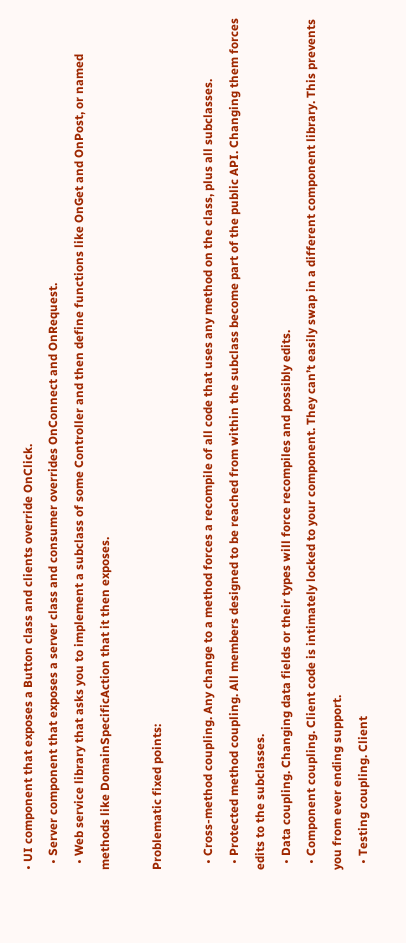• UI component that exposes a Button class and clients override OnClick.
  • Server component that exposes a server class and consumer overrides OnConnect and OnRequest.
  • Web service library that asks you to implement a subclass of some Controller and then define functions like OnGet and OnPost, or named methods like DomainSpecificAction that it then exposes.

Problematic fixed points:

  • Cross-method coupling. Any change to a method forces a recompile of all code that uses any method on the class, plus all subclasses.
  • Protected method coupling. All members designed to be reached from within the subclass become part of the public API. Changing them forces edits to the subclasses.
  • Data coupling. Changing data fields or their types will force recompiles and possibly edits.
  • Component coupling. Client code is intimately locked to your component. They can’t easily swap in a different component library. This prevents you from ever ending support.
  • Testing coupling. Client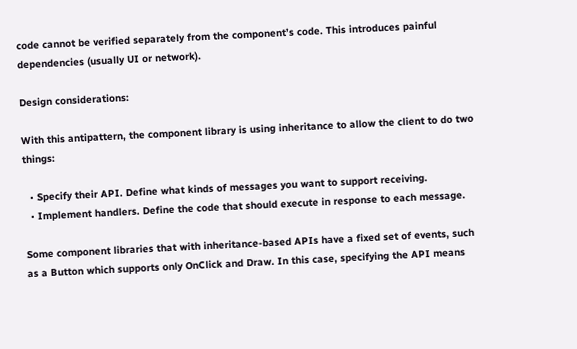code cannot be verified separately from the component’s code. This introduces painful dependencies (usually UI or network).

Design considerations:

With this antipattern, the component library is using inheritance to allow the client to do two things:

  • Specify their API. Define what kinds of messages you want to support receiving.
  • Implement handlers. Define the code that should execute in response to each message.

Some component libraries that with inheritance-based APIs have a fixed set of events, such as a Button which supports only OnClick and Draw. In this case, specifying the API means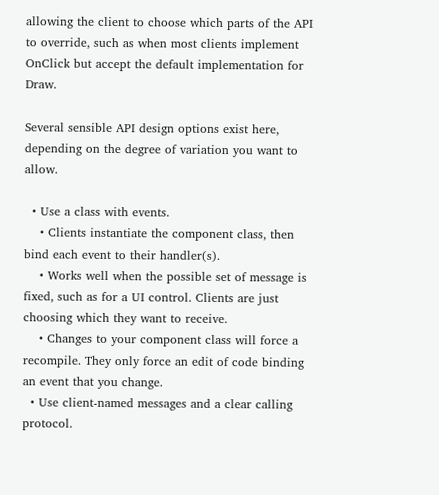allowing the client to choose which parts of the API to override, such as when most clients implement OnClick but accept the default implementation for Draw.

Several sensible API design options exist here, depending on the degree of variation you want to allow.

  • Use a class with events.
    • Clients instantiate the component class, then bind each event to their handler(s).
    • Works well when the possible set of message is fixed, such as for a UI control. Clients are just choosing which they want to receive.
    • Changes to your component class will force a recompile. They only force an edit of code binding an event that you change.
  • Use client-named messages and a clear calling protocol.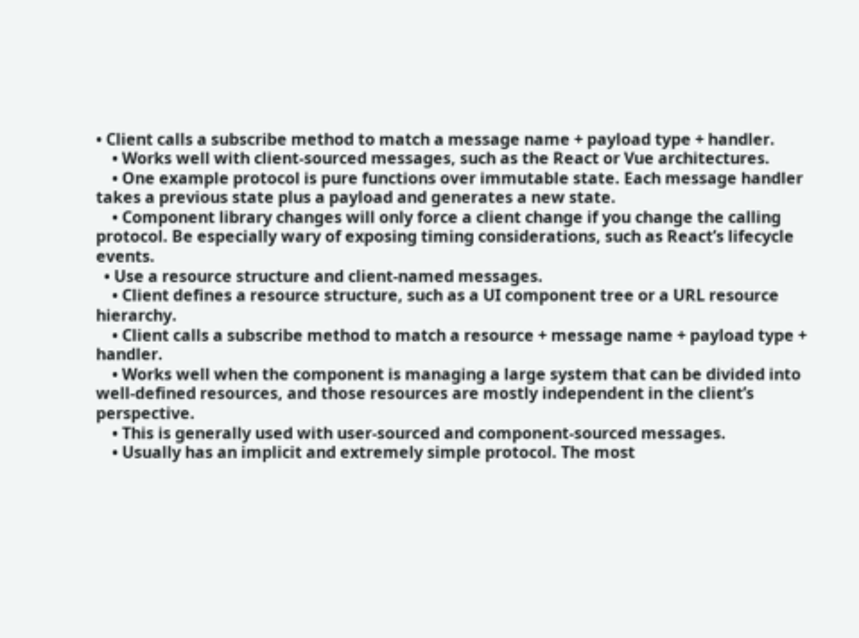• Client calls a subscribe method to match a message name + payload type + handler.
    • Works well with client-sourced messages, such as the React or Vue architectures.
    • One example protocol is pure functions over immutable state. Each message handler takes a previous state plus a payload and generates a new state.
    • Component library changes will only force a client change if you change the calling protocol. Be especially wary of exposing timing considerations, such as React’s lifecycle events.
  • Use a resource structure and client-named messages.
    • Client defines a resource structure, such as a UI component tree or a URL resource hierarchy.
    • Client calls a subscribe method to match a resource + message name + payload type + handler.
    • Works well when the component is managing a large system that can be divided into well-defined resources, and those resources are mostly independent in the client’s perspective.
    • This is generally used with user-sourced and component-sourced messages.
    • Usually has an implicit and extremely simple protocol. The most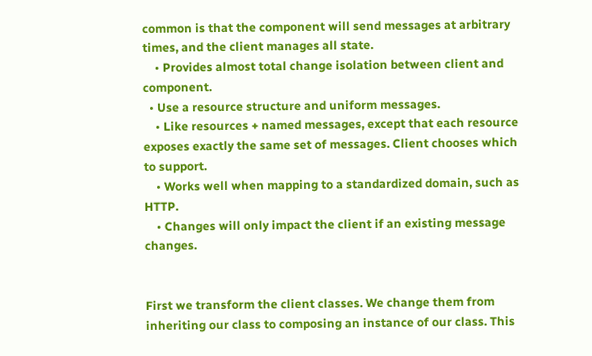common is that the component will send messages at arbitrary times, and the client manages all state.
    • Provides almost total change isolation between client and component.
  • Use a resource structure and uniform messages.
    • Like resources + named messages, except that each resource exposes exactly the same set of messages. Client chooses which to support.
    • Works well when mapping to a standardized domain, such as HTTP.
    • Changes will only impact the client if an existing message changes.


First we transform the client classes. We change them from inheriting our class to composing an instance of our class. This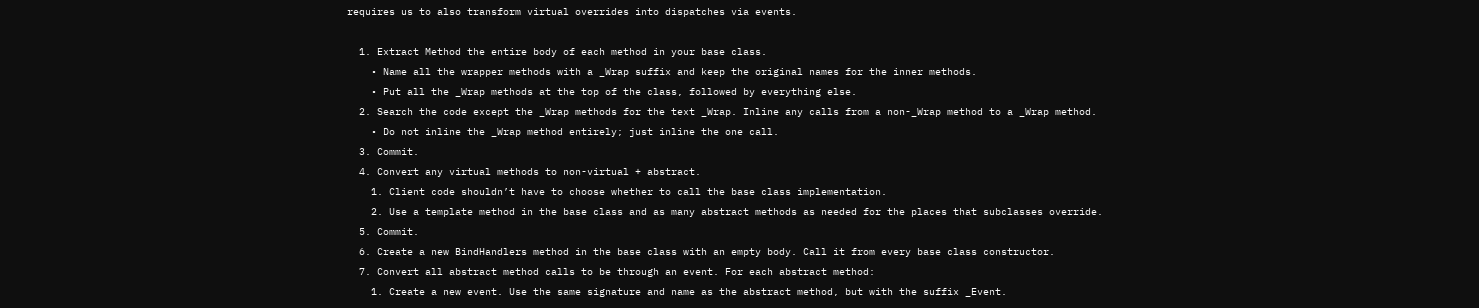requires us to also transform virtual overrides into dispatches via events.

  1. Extract Method the entire body of each method in your base class.
    • Name all the wrapper methods with a _Wrap suffix and keep the original names for the inner methods.
    • Put all the _Wrap methods at the top of the class, followed by everything else.
  2. Search the code except the _Wrap methods for the text _Wrap. Inline any calls from a non-_Wrap method to a _Wrap method.
    • Do not inline the _Wrap method entirely; just inline the one call.
  3. Commit.
  4. Convert any virtual methods to non-virtual + abstract.
    1. Client code shouldn’t have to choose whether to call the base class implementation.
    2. Use a template method in the base class and as many abstract methods as needed for the places that subclasses override.
  5. Commit.
  6. Create a new BindHandlers method in the base class with an empty body. Call it from every base class constructor.
  7. Convert all abstract method calls to be through an event. For each abstract method:
    1. Create a new event. Use the same signature and name as the abstract method, but with the suffix _Event.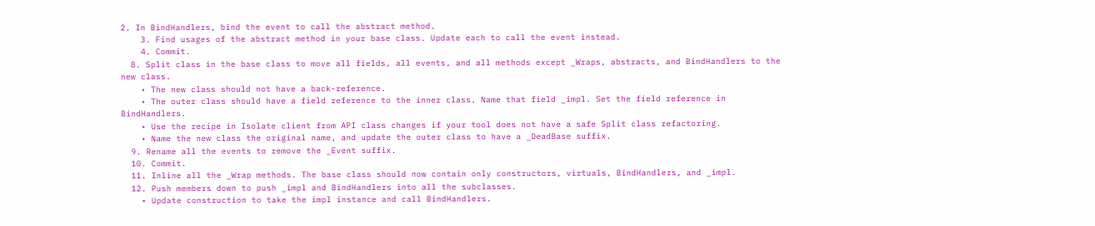2. In BindHandlers, bind the event to call the abstract method.
    3. Find usages of the abstract method in your base class. Update each to call the event instead.
    4. Commit.
  8. Split class in the base class to move all fields, all events, and all methods except _Wraps, abstracts, and BindHandlers to the new class.
    • The new class should not have a back-reference.
    • The outer class should have a field reference to the inner class. Name that field _impl. Set the field reference in BindHandlers.
    • Use the recipe in Isolate client from API class changes if your tool does not have a safe Split class refactoring.
    • Name the new class the original name, and update the outer class to have a _DeadBase suffix.
  9. Rename all the events to remove the _Event suffix.
  10. Commit.
  11. Inline all the _Wrap methods. The base class should now contain only constructors, virtuals, BindHandlers, and _impl.
  12. Push members down to push _impl and BindHandlers into all the subclasses.
    • Update construction to take the impl instance and call BindHandlers.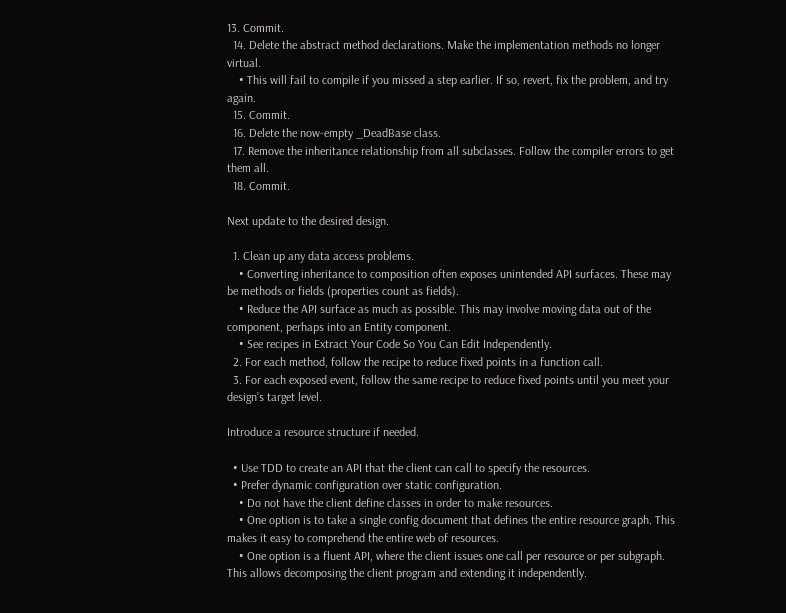13. Commit.
  14. Delete the abstract method declarations. Make the implementation methods no longer virtual.
    • This will fail to compile if you missed a step earlier. If so, revert, fix the problem, and try again.
  15. Commit.
  16. Delete the now-empty _DeadBase class.
  17. Remove the inheritance relationship from all subclasses. Follow the compiler errors to get them all.
  18. Commit.

Next update to the desired design.

  1. Clean up any data access problems.
    • Converting inheritance to composition often exposes unintended API surfaces. These may be methods or fields (properties count as fields).
    • Reduce the API surface as much as possible. This may involve moving data out of the component, perhaps into an Entity component.
    • See recipes in Extract Your Code So You Can Edit Independently.
  2. For each method, follow the recipe to reduce fixed points in a function call.
  3. For each exposed event, follow the same recipe to reduce fixed points until you meet your design’s target level.

Introduce a resource structure if needed.

  • Use TDD to create an API that the client can call to specify the resources.
  • Prefer dynamic configuration over static configuration.
    • Do not have the client define classes in order to make resources.
    • One option is to take a single config document that defines the entire resource graph. This makes it easy to comprehend the entire web of resources.
    • One option is a fluent API, where the client issues one call per resource or per subgraph. This allows decomposing the client program and extending it independently.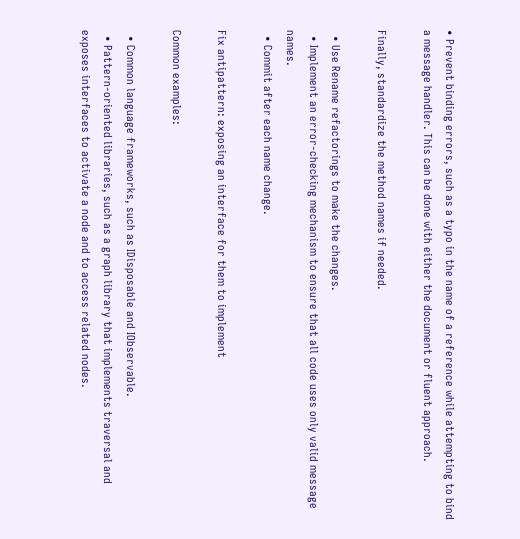• Prevent binding errors, such as a typo in the name of a reference while attempting to bind a message handler. This can be done with either the document or fluent approach.

Finally, standardize the method names if needed.

  • Use Rename refactorings to make the changes.
  • Implement an error-checking mechanism to ensure that all code uses only valid message names.
  • Commit after each name change.

Fix antipattern: exposing an interface for them to implement

Common examples:

  • Common language frameworks, such as IDisposable and IObservable.
  • Pattern-oriented libraries, such as a graph library that implements traversal and exposes interfaces to activate a node and to access related nodes.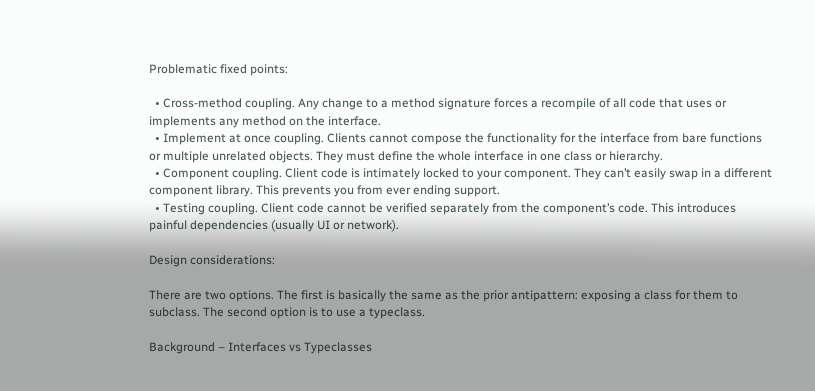Problematic fixed points:

  • Cross-method coupling. Any change to a method signature forces a recompile of all code that uses or implements any method on the interface.
  • Implement at once coupling. Clients cannot compose the functionality for the interface from bare functions or multiple unrelated objects. They must define the whole interface in one class or hierarchy.
  • Component coupling. Client code is intimately locked to your component. They can’t easily swap in a different component library. This prevents you from ever ending support.
  • Testing coupling. Client code cannot be verified separately from the component’s code. This introduces painful dependencies (usually UI or network).

Design considerations:

There are two options. The first is basically the same as the prior antipattern: exposing a class for them to subclass. The second option is to use a typeclass.

Background – Interfaces vs Typeclasses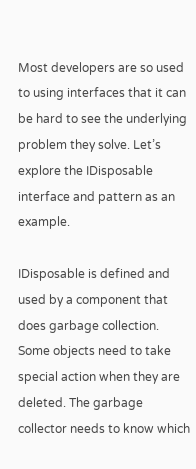Most developers are so used to using interfaces that it can be hard to see the underlying problem they solve. Let’s explore the IDisposable interface and pattern as an example.

IDisposable is defined and used by a component that does garbage collection. Some objects need to take special action when they are deleted. The garbage collector needs to know which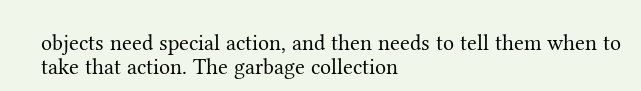objects need special action, and then needs to tell them when to take that action. The garbage collection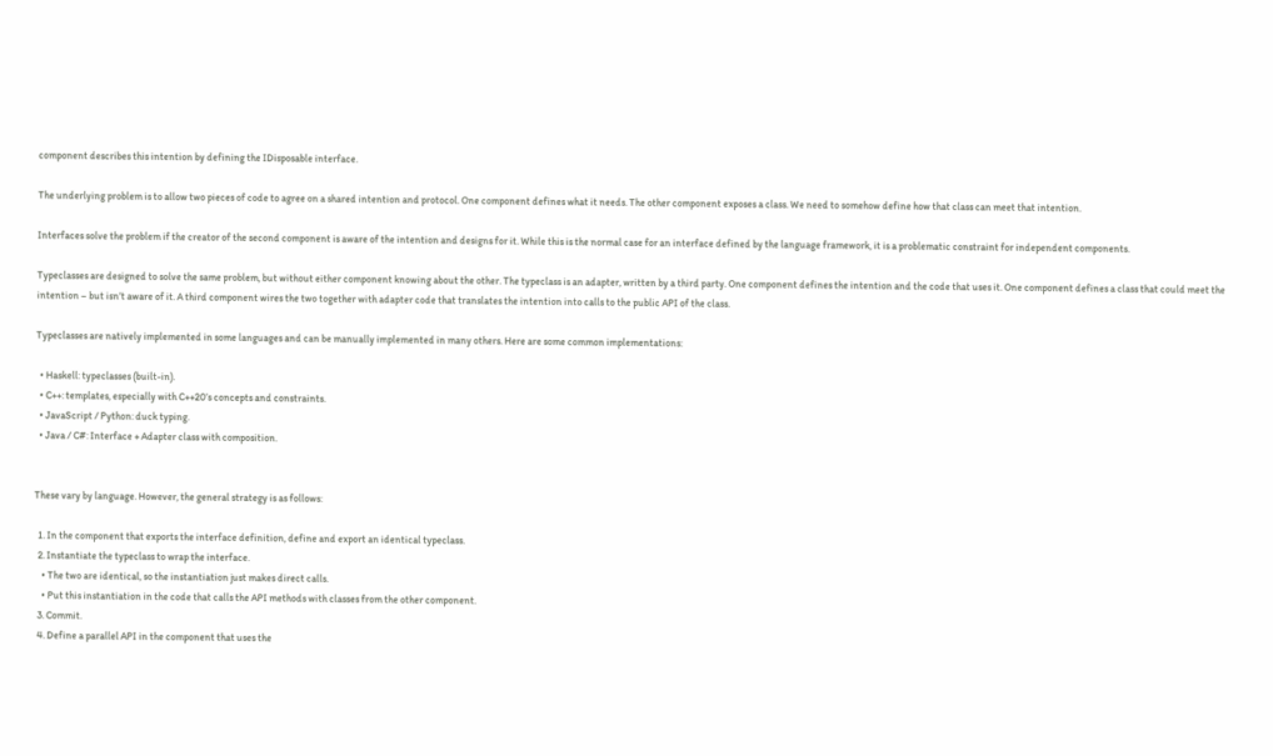component describes this intention by defining the IDisposable interface.

The underlying problem is to allow two pieces of code to agree on a shared intention and protocol. One component defines what it needs. The other component exposes a class. We need to somehow define how that class can meet that intention.

Interfaces solve the problem if the creator of the second component is aware of the intention and designs for it. While this is the normal case for an interface defined by the language framework, it is a problematic constraint for independent components.

Typeclasses are designed to solve the same problem, but without either component knowing about the other. The typeclass is an adapter, written by a third party. One component defines the intention and the code that uses it. One component defines a class that could meet the intention – but isn’t aware of it. A third component wires the two together with adapter code that translates the intention into calls to the public API of the class.

Typeclasses are natively implemented in some languages and can be manually implemented in many others. Here are some common implementations:

  • Haskell: typeclasses (built-in).
  • C++: templates, especially with C++20’s concepts and constraints.
  • JavaScript / Python: duck typing.
  • Java / C#: Interface + Adapter class with composition.


These vary by language. However, the general strategy is as follows:

  1. In the component that exports the interface definition, define and export an identical typeclass.
  2. Instantiate the typeclass to wrap the interface.
    • The two are identical, so the instantiation just makes direct calls.
    • Put this instantiation in the code that calls the API methods with classes from the other component.
  3. Commit.
  4. Define a parallel API in the component that uses the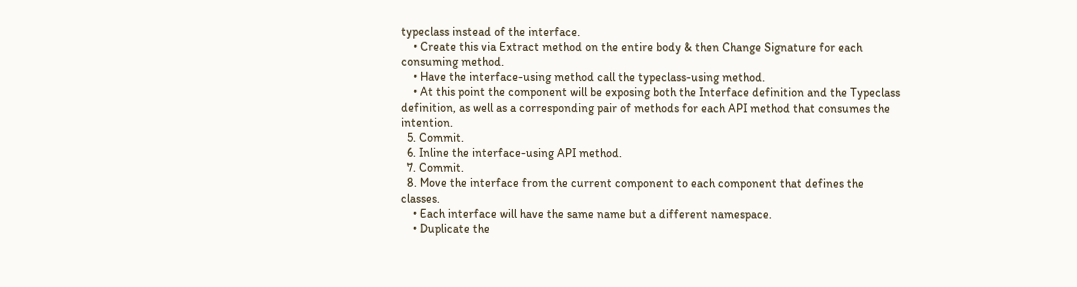typeclass instead of the interface.
    • Create this via Extract method on the entire body & then Change Signature for each consuming method.
    • Have the interface-using method call the typeclass-using method.
    • At this point the component will be exposing both the Interface definition and the Typeclass definition, as well as a corresponding pair of methods for each API method that consumes the intention.
  5. Commit.
  6. Inline the interface-using API method.
  7. Commit.
  8. Move the interface from the current component to each component that defines the classes.
    • Each interface will have the same name but a different namespace.
    • Duplicate the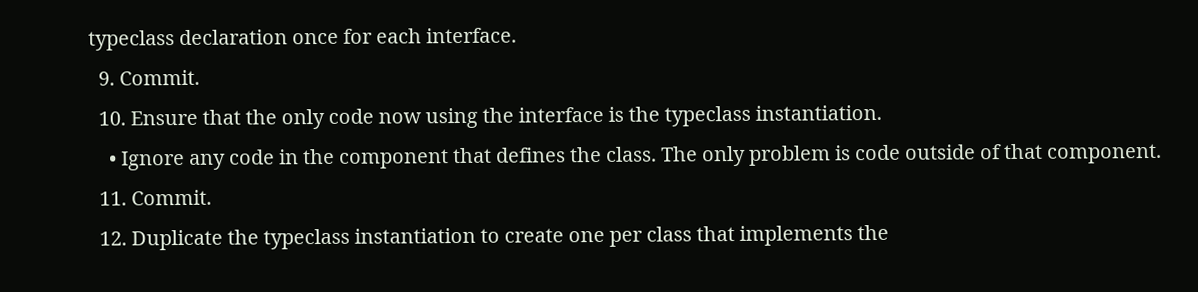typeclass declaration once for each interface.
  9. Commit.
  10. Ensure that the only code now using the interface is the typeclass instantiation.
    • Ignore any code in the component that defines the class. The only problem is code outside of that component.
  11. Commit.
  12. Duplicate the typeclass instantiation to create one per class that implements the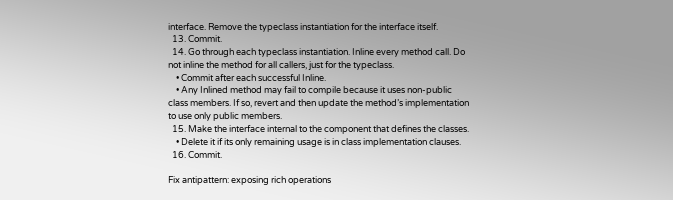interface. Remove the typeclass instantiation for the interface itself.
  13. Commit.
  14. Go through each typeclass instantiation. Inline every method call. Do not inline the method for all callers, just for the typeclass.
    • Commit after each successful Inline.
    • Any Inlined method may fail to compile because it uses non-public class members. If so, revert and then update the method’s implementation to use only public members.
  15. Make the interface internal to the component that defines the classes.
    • Delete it if its only remaining usage is in class implementation clauses.
  16. Commit.

Fix antipattern: exposing rich operations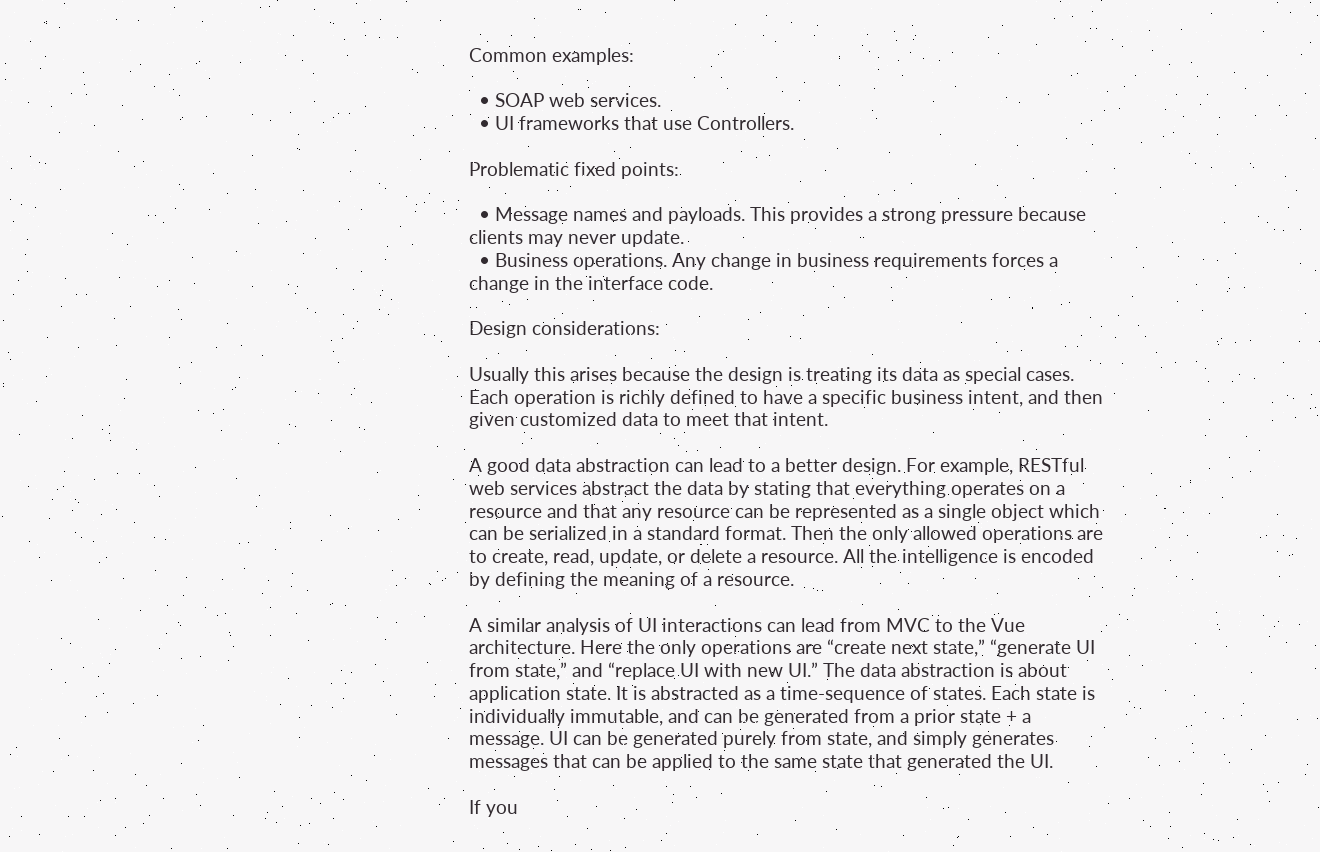Common examples:

  • SOAP web services.
  • UI frameworks that use Controllers.

Problematic fixed points:

  • Message names and payloads. This provides a strong pressure because clients may never update.
  • Business operations. Any change in business requirements forces a change in the interface code.

Design considerations:

Usually this arises because the design is treating its data as special cases. Each operation is richly defined to have a specific business intent, and then given customized data to meet that intent.

A good data abstraction can lead to a better design. For example, RESTful web services abstract the data by stating that everything operates on a resource and that any resource can be represented as a single object which can be serialized in a standard format. Then the only allowed operations are to create, read, update, or delete a resource. All the intelligence is encoded by defining the meaning of a resource.

A similar analysis of UI interactions can lead from MVC to the Vue architecture. Here the only operations are “create next state,” “generate UI from state,” and “replace UI with new UI.” The data abstraction is about application state. It is abstracted as a time-sequence of states. Each state is individually immutable, and can be generated from a prior state + a message. UI can be generated purely from state, and simply generates messages that can be applied to the same state that generated the UI.

If you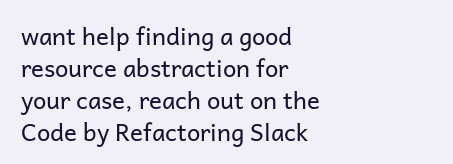want help finding a good resource abstraction for your case, reach out on the Code by Refactoring Slack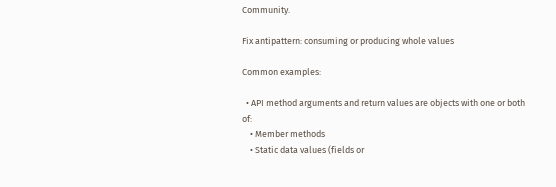Community.

Fix antipattern: consuming or producing whole values

Common examples:

  • API method arguments and return values are objects with one or both of:
    • Member methods
    • Static data values (fields or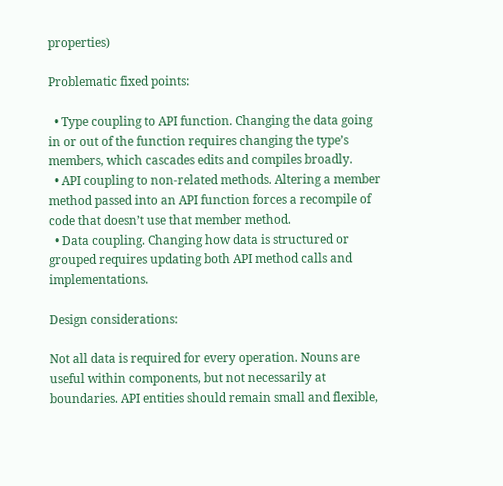properties)

Problematic fixed points:

  • Type coupling to API function. Changing the data going in or out of the function requires changing the type’s members, which cascades edits and compiles broadly.
  • API coupling to non-related methods. Altering a member method passed into an API function forces a recompile of code that doesn’t use that member method.
  • Data coupling. Changing how data is structured or grouped requires updating both API method calls and implementations.

Design considerations:

Not all data is required for every operation. Nouns are useful within components, but not necessarily at boundaries. API entities should remain small and flexible,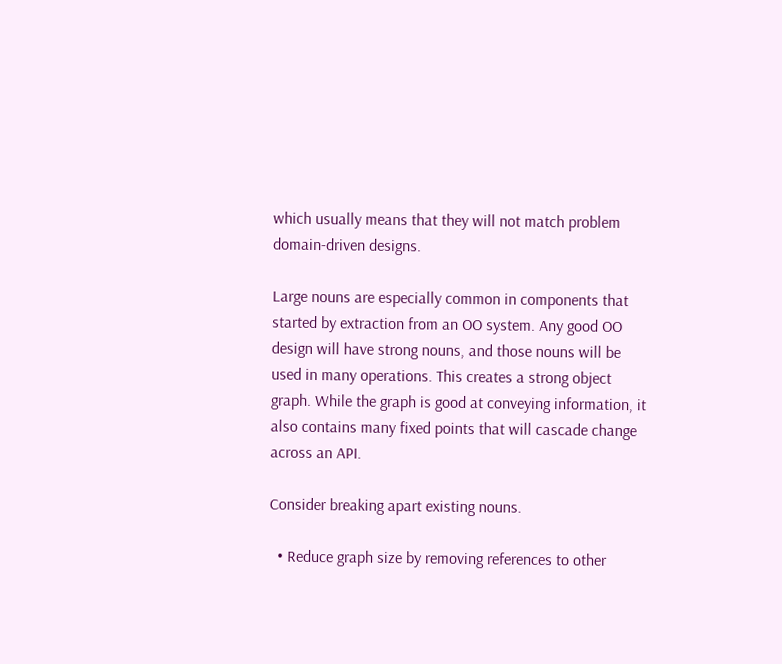which usually means that they will not match problem domain-driven designs.

Large nouns are especially common in components that started by extraction from an OO system. Any good OO design will have strong nouns, and those nouns will be used in many operations. This creates a strong object graph. While the graph is good at conveying information, it also contains many fixed points that will cascade change across an API.

Consider breaking apart existing nouns.

  • Reduce graph size by removing references to other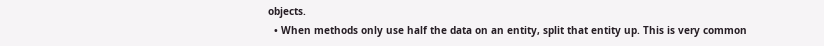objects.
  • When methods only use half the data on an entity, split that entity up. This is very common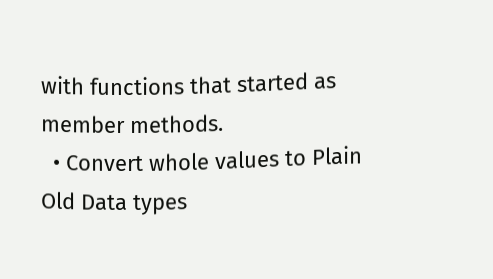with functions that started as member methods.
  • Convert whole values to Plain Old Data types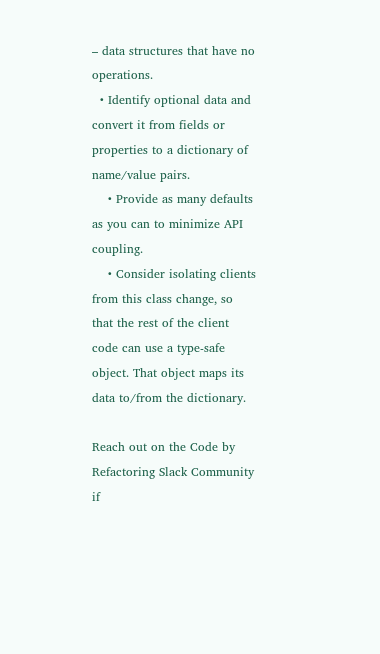– data structures that have no operations.
  • Identify optional data and convert it from fields or properties to a dictionary of name/value pairs.
    • Provide as many defaults as you can to minimize API coupling.
    • Consider isolating clients from this class change, so that the rest of the client code can use a type-safe object. That object maps its data to/from the dictionary.

Reach out on the Code by Refactoring Slack Community if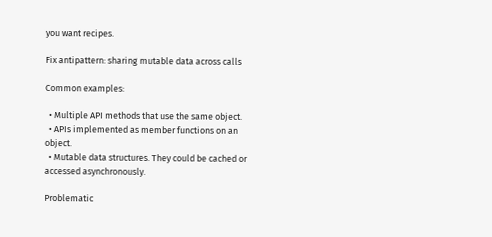you want recipes.

Fix antipattern: sharing mutable data across calls

Common examples:

  • Multiple API methods that use the same object.
  • APIs implemented as member functions on an object.
  • Mutable data structures. They could be cached or accessed asynchronously.

Problematic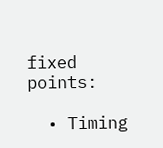fixed points:

  • Timing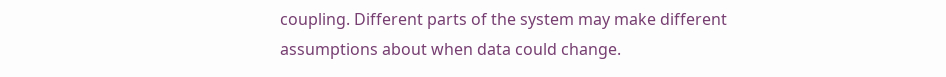coupling. Different parts of the system may make different assumptions about when data could change.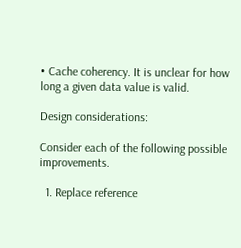• Cache coherency. It is unclear for how long a given data value is valid.

Design considerations:

Consider each of the following possible improvements.

  1. Replace reference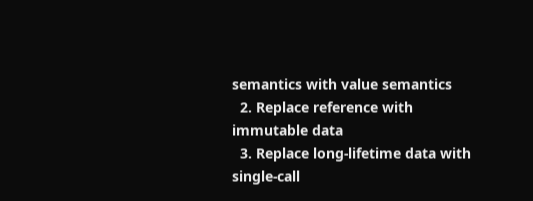semantics with value semantics
  2. Replace reference with immutable data
  3. Replace long-lifetime data with single-call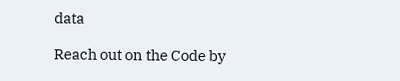data

Reach out on the Code by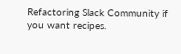Refactoring Slack Community if you want recipes.